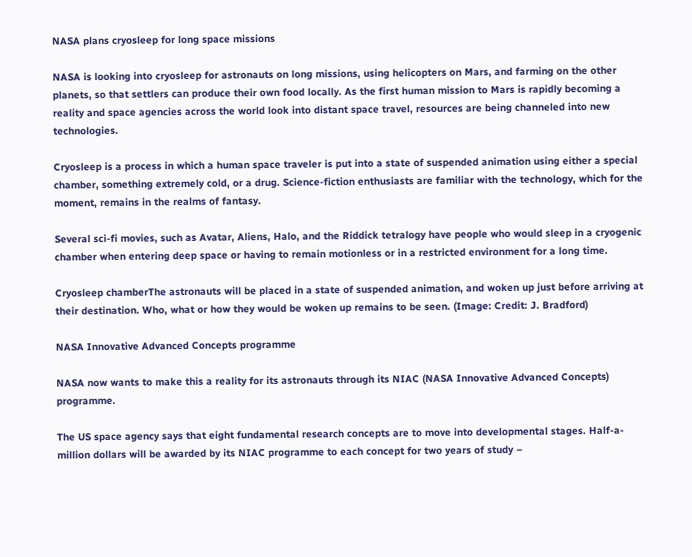NASA plans cryosleep for long space missions

NASA is looking into cryosleep for astronauts on long missions, using helicopters on Mars, and farming on the other planets, so that settlers can produce their own food locally. As the first human mission to Mars is rapidly becoming a reality and space agencies across the world look into distant space travel, resources are being channeled into new technologies.

Cryosleep is a process in which a human space traveler is put into a state of suspended animation using either a special chamber, something extremely cold, or a drug. Science-fiction enthusiasts are familiar with the technology, which for the moment, remains in the realms of fantasy.

Several sci-fi movies, such as Avatar, Aliens, Halo, and the Riddick tetralogy have people who would sleep in a cryogenic chamber when entering deep space or having to remain motionless or in a restricted environment for a long time.

Cryosleep chamberThe astronauts will be placed in a state of suspended animation, and woken up just before arriving at their destination. Who, what or how they would be woken up remains to be seen. (Image: Credit: J. Bradford)

NASA Innovative Advanced Concepts programme

NASA now wants to make this a reality for its astronauts through its NIAC (NASA Innovative Advanced Concepts) programme.

The US space agency says that eight fundamental research concepts are to move into developmental stages. Half-a-million dollars will be awarded by its NIAC programme to each concept for two years of study –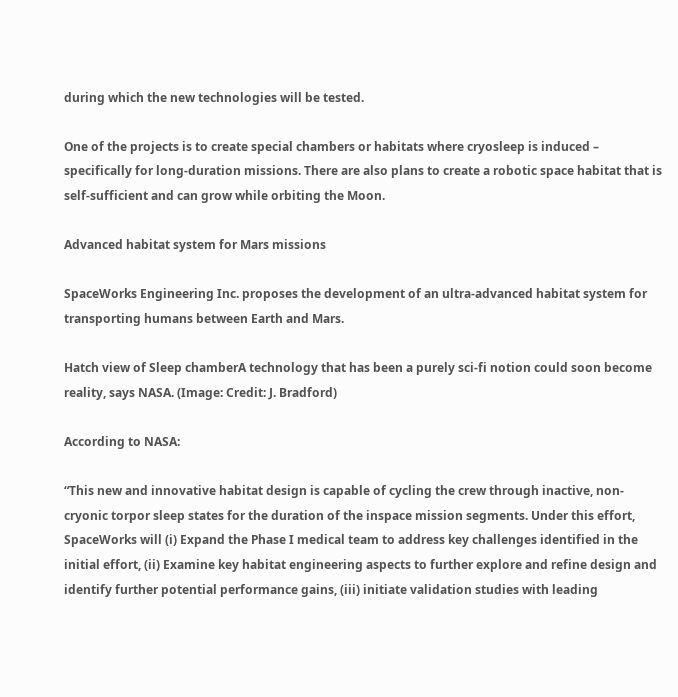during which the new technologies will be tested.

One of the projects is to create special chambers or habitats where cryosleep is induced – specifically for long-duration missions. There are also plans to create a robotic space habitat that is self-sufficient and can grow while orbiting the Moon.

Advanced habitat system for Mars missions

SpaceWorks Engineering Inc. proposes the development of an ultra-advanced habitat system for transporting humans between Earth and Mars.

Hatch view of Sleep chamberA technology that has been a purely sci-fi notion could soon become reality, says NASA. (Image: Credit: J. Bradford)

According to NASA:

“This new and innovative habitat design is capable of cycling the crew through inactive, non-cryonic torpor sleep states for the duration of the inspace mission segments. Under this effort, SpaceWorks will (i) Expand the Phase I medical team to address key challenges identified in the initial effort, (ii) Examine key habitat engineering aspects to further explore and refine design and identify further potential performance gains, (iii) initiate validation studies with leading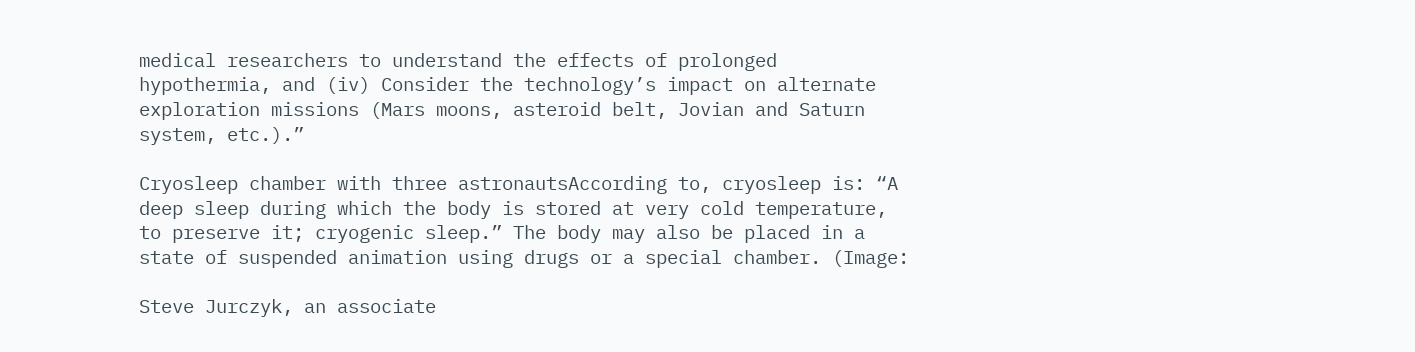medical researchers to understand the effects of prolonged hypothermia, and (iv) Consider the technology’s impact on alternate exploration missions (Mars moons, asteroid belt, Jovian and Saturn system, etc.).”

Cryosleep chamber with three astronautsAccording to, cryosleep is: “A deep sleep during which the body is stored at very cold temperature, to preserve it; cryogenic sleep.” The body may also be placed in a state of suspended animation using drugs or a special chamber. (Image:

Steve Jurczyk, an associate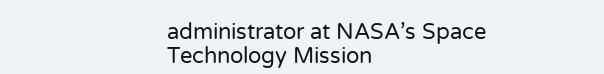administrator at NASA’s Space Technology Mission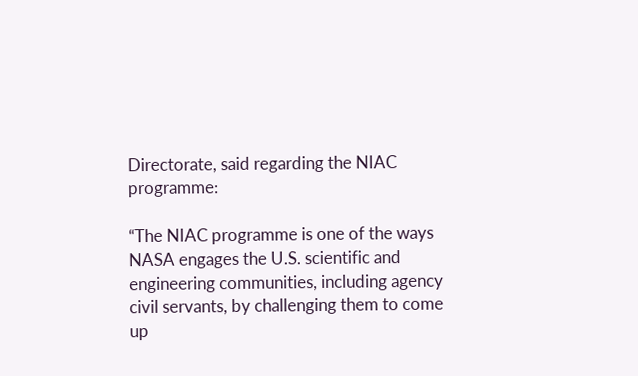Directorate, said regarding the NIAC programme:

“The NIAC programme is one of the ways NASA engages the U.S. scientific and engineering communities, including agency civil servants, by challenging them to come up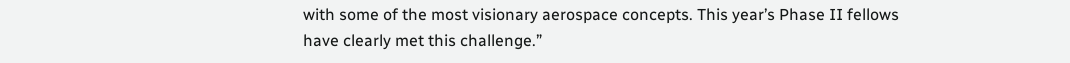with some of the most visionary aerospace concepts. This year’s Phase II fellows have clearly met this challenge.”